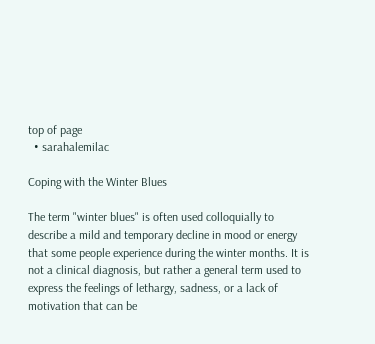top of page
  • sarahalemilac

Coping with the Winter Blues

The term "winter blues" is often used colloquially to describe a mild and temporary decline in mood or energy that some people experience during the winter months. It is not a clinical diagnosis, but rather a general term used to express the feelings of lethargy, sadness, or a lack of motivation that can be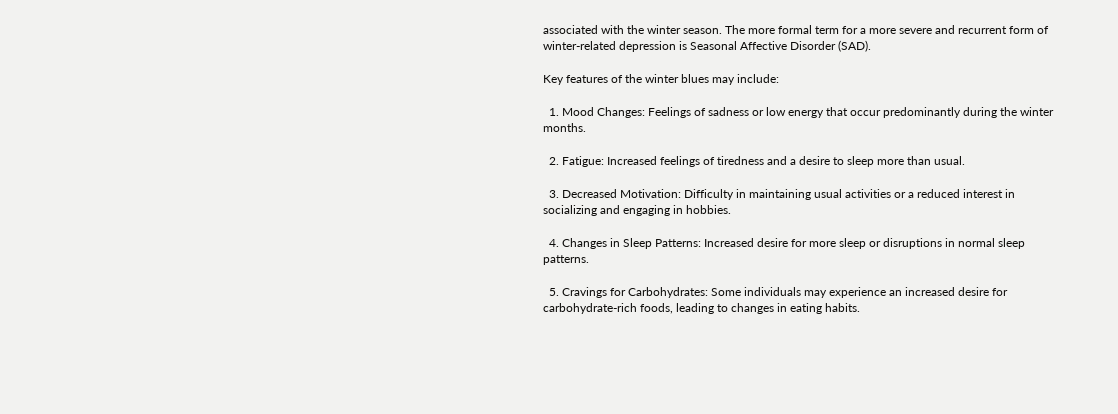associated with the winter season. The more formal term for a more severe and recurrent form of winter-related depression is Seasonal Affective Disorder (SAD).

Key features of the winter blues may include:

  1. Mood Changes: Feelings of sadness or low energy that occur predominantly during the winter months.

  2. Fatigue: Increased feelings of tiredness and a desire to sleep more than usual.

  3. Decreased Motivation: Difficulty in maintaining usual activities or a reduced interest in socializing and engaging in hobbies.

  4. Changes in Sleep Patterns: Increased desire for more sleep or disruptions in normal sleep patterns.

  5. Cravings for Carbohydrates: Some individuals may experience an increased desire for carbohydrate-rich foods, leading to changes in eating habits.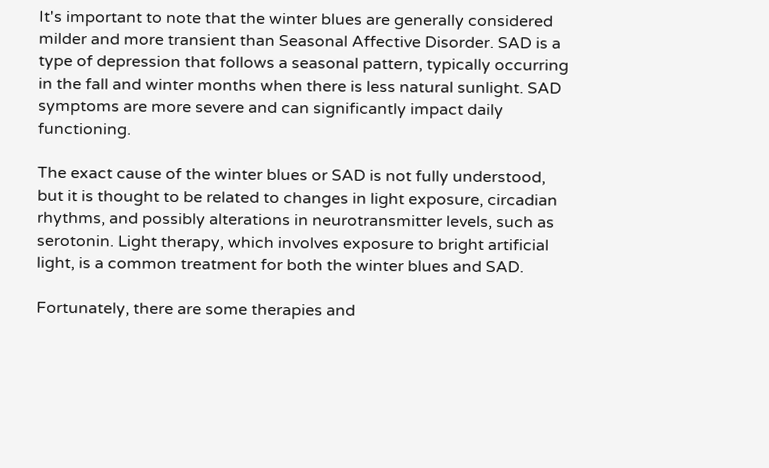It's important to note that the winter blues are generally considered milder and more transient than Seasonal Affective Disorder. SAD is a type of depression that follows a seasonal pattern, typically occurring in the fall and winter months when there is less natural sunlight. SAD symptoms are more severe and can significantly impact daily functioning.

The exact cause of the winter blues or SAD is not fully understood, but it is thought to be related to changes in light exposure, circadian rhythms, and possibly alterations in neurotransmitter levels, such as serotonin. Light therapy, which involves exposure to bright artificial light, is a common treatment for both the winter blues and SAD.

Fortunately, there are some therapies and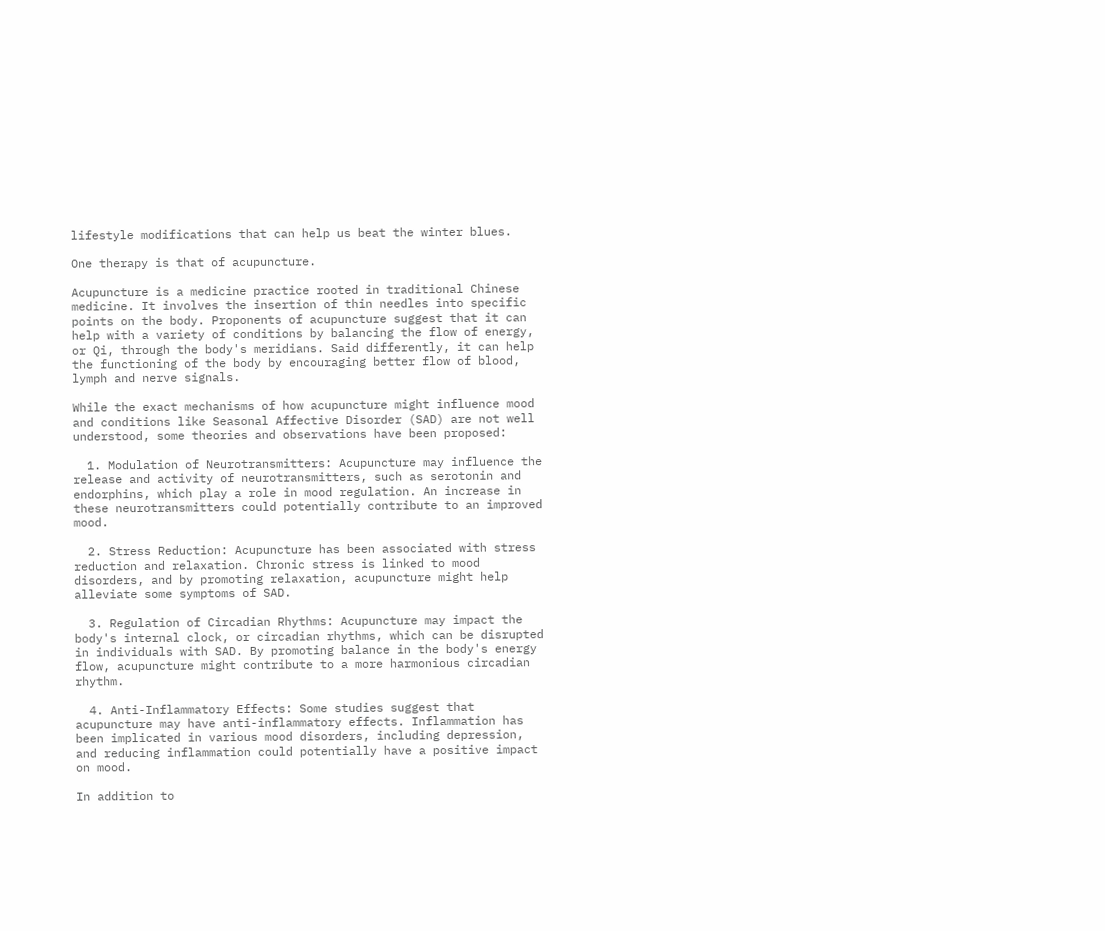lifestyle modifications that can help us beat the winter blues.

One therapy is that of acupuncture.

Acupuncture is a medicine practice rooted in traditional Chinese medicine. It involves the insertion of thin needles into specific points on the body. Proponents of acupuncture suggest that it can help with a variety of conditions by balancing the flow of energy, or Qi, through the body's meridians. Said differently, it can help the functioning of the body by encouraging better flow of blood, lymph and nerve signals.

While the exact mechanisms of how acupuncture might influence mood and conditions like Seasonal Affective Disorder (SAD) are not well understood, some theories and observations have been proposed:

  1. Modulation of Neurotransmitters: Acupuncture may influence the release and activity of neurotransmitters, such as serotonin and endorphins, which play a role in mood regulation. An increase in these neurotransmitters could potentially contribute to an improved mood.

  2. Stress Reduction: Acupuncture has been associated with stress reduction and relaxation. Chronic stress is linked to mood disorders, and by promoting relaxation, acupuncture might help alleviate some symptoms of SAD.

  3. Regulation of Circadian Rhythms: Acupuncture may impact the body's internal clock, or circadian rhythms, which can be disrupted in individuals with SAD. By promoting balance in the body's energy flow, acupuncture might contribute to a more harmonious circadian rhythm.

  4. Anti-Inflammatory Effects: Some studies suggest that acupuncture may have anti-inflammatory effects. Inflammation has been implicated in various mood disorders, including depression, and reducing inflammation could potentially have a positive impact on mood.

In addition to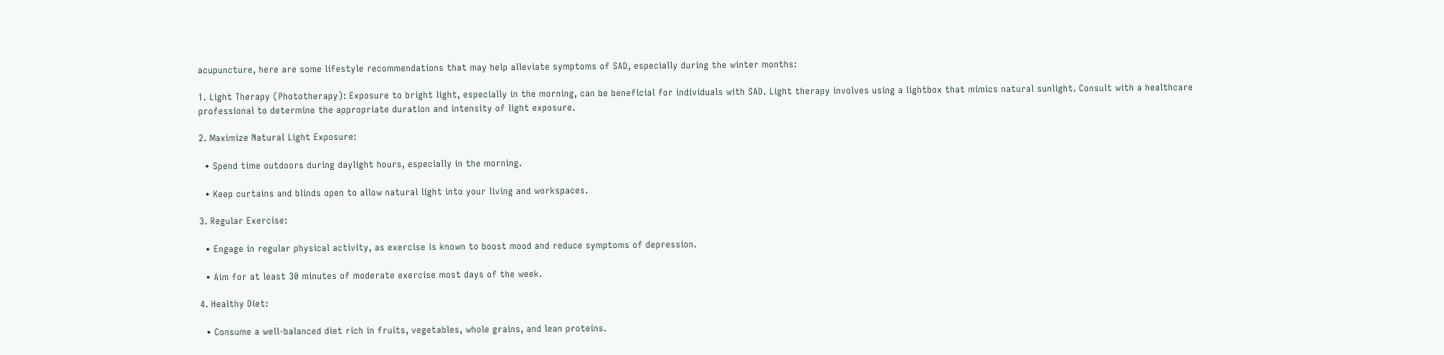acupuncture, here are some lifestyle recommendations that may help alleviate symptoms of SAD, especially during the winter months:

1. Light Therapy (Phototherapy): Exposure to bright light, especially in the morning, can be beneficial for individuals with SAD. Light therapy involves using a lightbox that mimics natural sunlight. Consult with a healthcare professional to determine the appropriate duration and intensity of light exposure.

2. Maximize Natural Light Exposure:

  • Spend time outdoors during daylight hours, especially in the morning.

  • Keep curtains and blinds open to allow natural light into your living and workspaces.

3. Regular Exercise:

  • Engage in regular physical activity, as exercise is known to boost mood and reduce symptoms of depression.

  • Aim for at least 30 minutes of moderate exercise most days of the week.

4. Healthy Diet:

  • Consume a well-balanced diet rich in fruits, vegetables, whole grains, and lean proteins.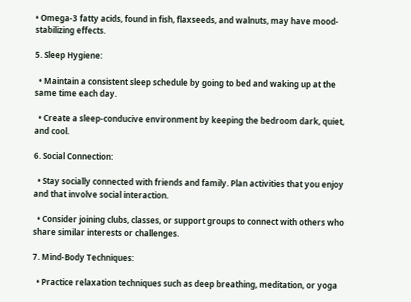• Omega-3 fatty acids, found in fish, flaxseeds, and walnuts, may have mood-stabilizing effects.

5. Sleep Hygiene:

  • Maintain a consistent sleep schedule by going to bed and waking up at the same time each day.

  • Create a sleep-conducive environment by keeping the bedroom dark, quiet, and cool.

6. Social Connection:

  • Stay socially connected with friends and family. Plan activities that you enjoy and that involve social interaction.

  • Consider joining clubs, classes, or support groups to connect with others who share similar interests or challenges.

7. Mind-Body Techniques:

  • Practice relaxation techniques such as deep breathing, meditation, or yoga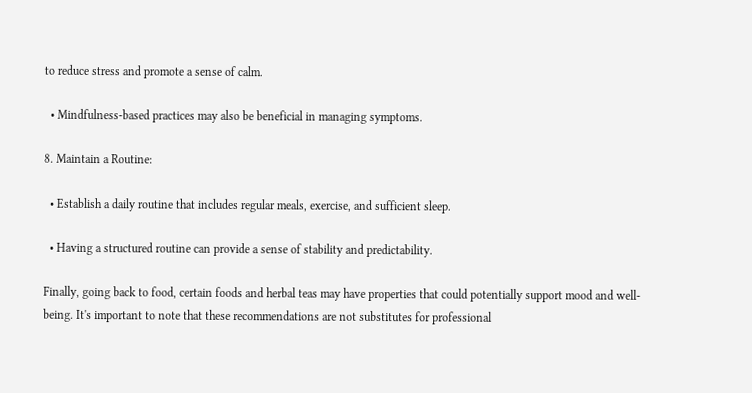to reduce stress and promote a sense of calm.

  • Mindfulness-based practices may also be beneficial in managing symptoms.

8. Maintain a Routine:

  • Establish a daily routine that includes regular meals, exercise, and sufficient sleep.

  • Having a structured routine can provide a sense of stability and predictability.

Finally, going back to food, certain foods and herbal teas may have properties that could potentially support mood and well-being. It's important to note that these recommendations are not substitutes for professional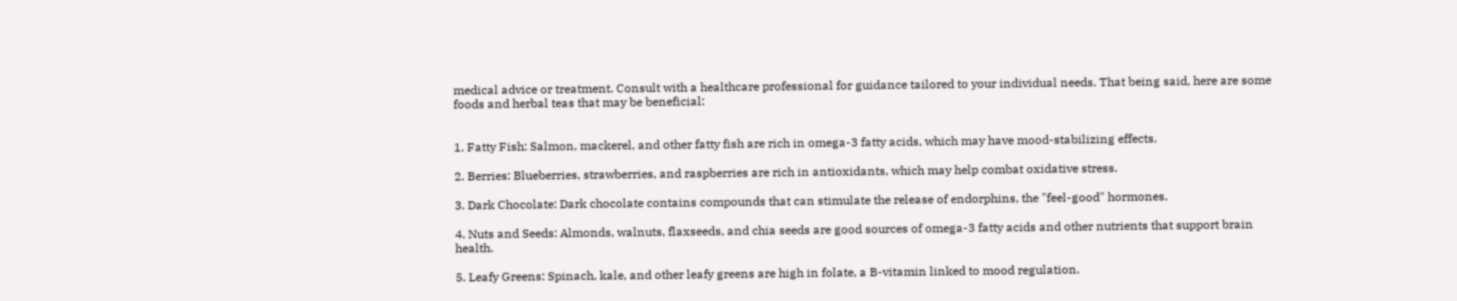medical advice or treatment. Consult with a healthcare professional for guidance tailored to your individual needs. That being said, here are some foods and herbal teas that may be beneficial:


1. Fatty Fish: Salmon, mackerel, and other fatty fish are rich in omega-3 fatty acids, which may have mood-stabilizing effects.

2. Berries: Blueberries, strawberries, and raspberries are rich in antioxidants, which may help combat oxidative stress.

3. Dark Chocolate: Dark chocolate contains compounds that can stimulate the release of endorphins, the "feel-good" hormones.

4. Nuts and Seeds: Almonds, walnuts, flaxseeds, and chia seeds are good sources of omega-3 fatty acids and other nutrients that support brain health.

5. Leafy Greens: Spinach, kale, and other leafy greens are high in folate, a B-vitamin linked to mood regulation.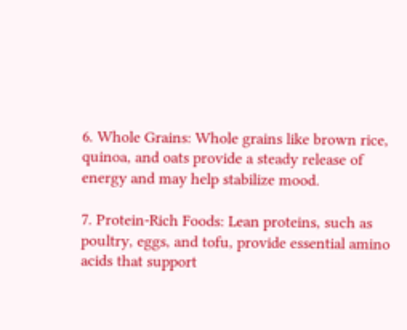6. Whole Grains: Whole grains like brown rice, quinoa, and oats provide a steady release of energy and may help stabilize mood.

7. Protein-Rich Foods: Lean proteins, such as poultry, eggs, and tofu, provide essential amino acids that support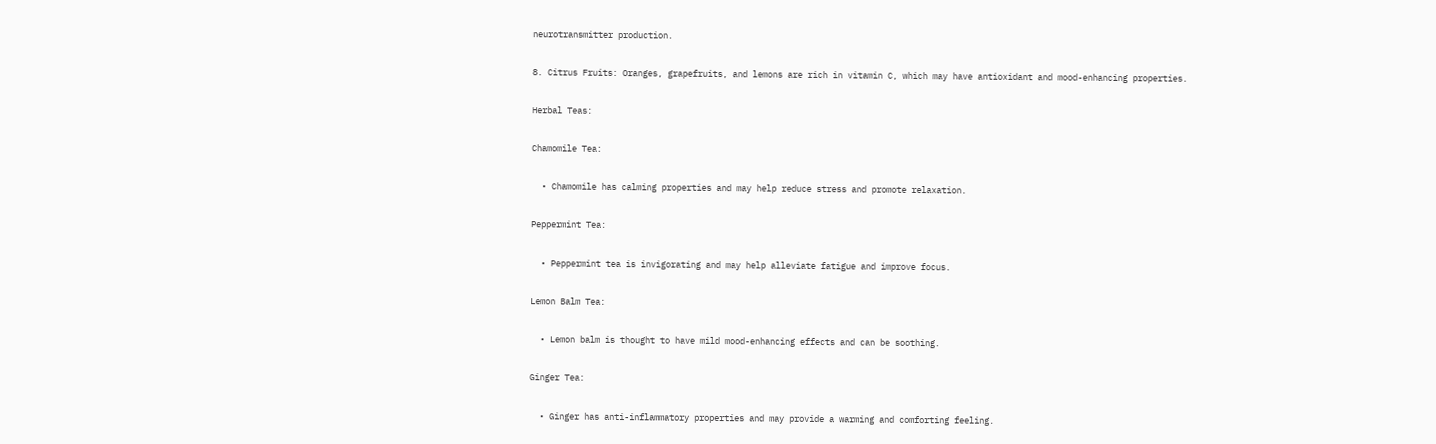neurotransmitter production.

8. Citrus Fruits: Oranges, grapefruits, and lemons are rich in vitamin C, which may have antioxidant and mood-enhancing properties.

Herbal Teas:

Chamomile Tea:

  • Chamomile has calming properties and may help reduce stress and promote relaxation.

Peppermint Tea:

  • Peppermint tea is invigorating and may help alleviate fatigue and improve focus.

Lemon Balm Tea:

  • Lemon balm is thought to have mild mood-enhancing effects and can be soothing.

Ginger Tea:

  • Ginger has anti-inflammatory properties and may provide a warming and comforting feeling.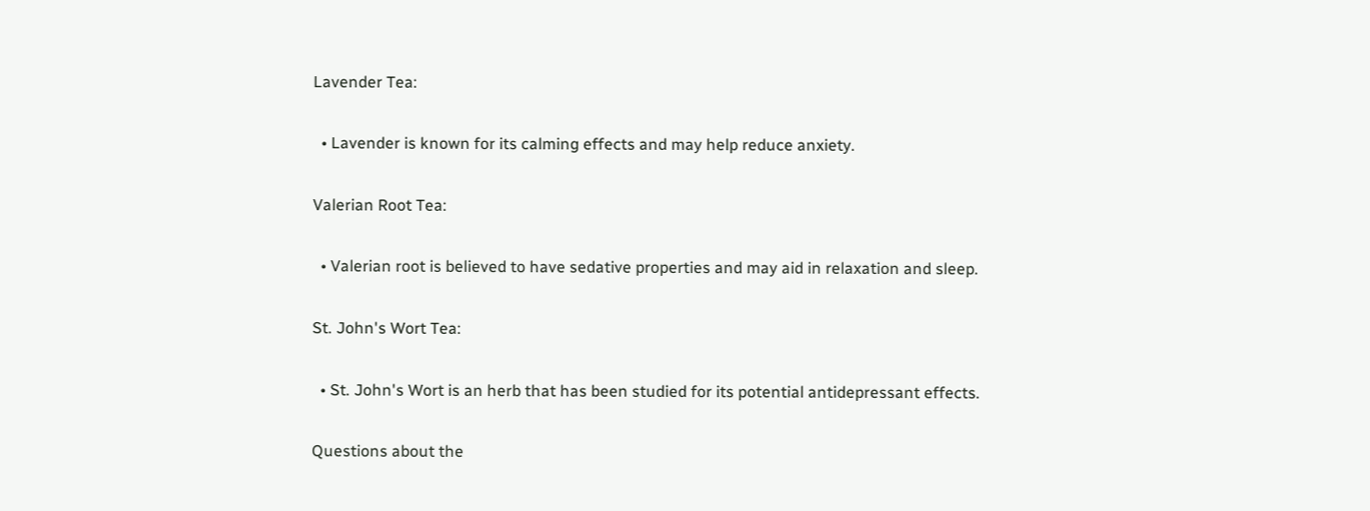Lavender Tea:

  • Lavender is known for its calming effects and may help reduce anxiety.

Valerian Root Tea:

  • Valerian root is believed to have sedative properties and may aid in relaxation and sleep.

St. John's Wort Tea:

  • St. John's Wort is an herb that has been studied for its potential antidepressant effects.

Questions about the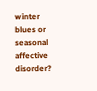winter blues or seasonal affective disorder?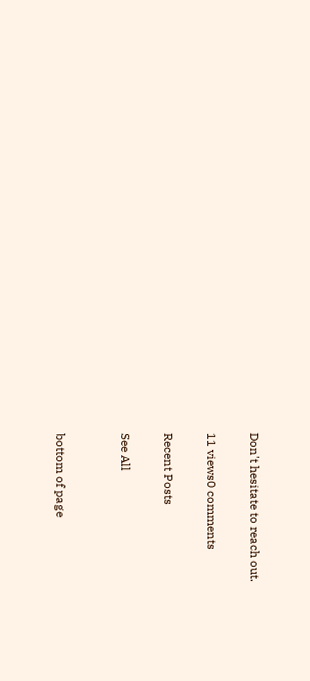Don't hesitate to reach out.

11 views0 comments

Recent Posts

See All


bottom of page